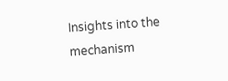Insights into the mechanism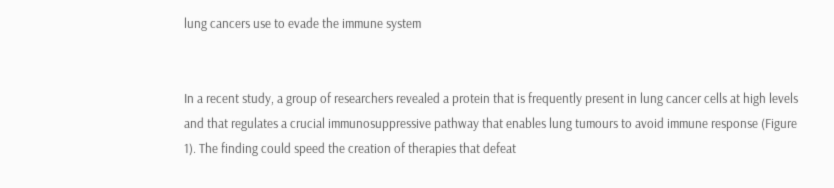lung cancers use to evade the immune system


In a recent study, a group of researchers revealed a protein that is frequently present in lung cancer cells at high levels and that regulates a crucial immunosuppressive pathway that enables lung tumours to avoid immune response (Figure 1). The finding could speed the creation of therapies that defeat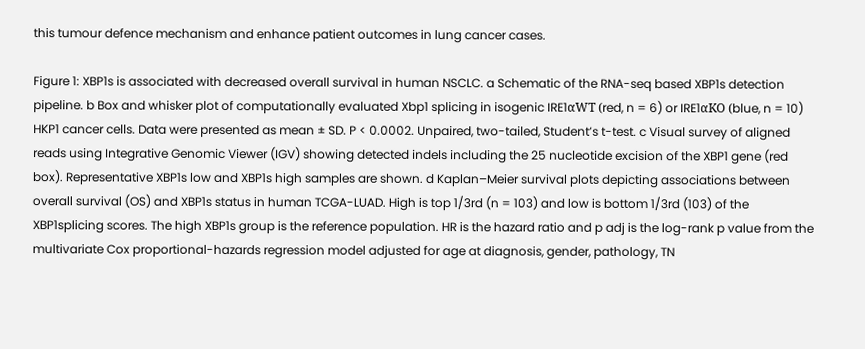this tumour defence mechanism and enhance patient outcomes in lung cancer cases.

Figure 1: XBP1s is associated with decreased overall survival in human NSCLC. a Schematic of the RNA-seq based XBP1s detection pipeline. b Box and whisker plot of computationally evaluated Xbp1 splicing in isogenic IRE1αWT (red, n = 6) or IRE1αKO (blue, n = 10) HKP1 cancer cells. Data were presented as mean ± SD. P < 0.0002. Unpaired, two-tailed, Student’s t-test. c Visual survey of aligned reads using Integrative Genomic Viewer (IGV) showing detected indels including the 25 nucleotide excision of the XBP1 gene (red box). Representative XBP1s low and XBP1s high samples are shown. d Kaplan–Meier survival plots depicting associations between overall survival (OS) and XBP1s status in human TCGA-LUAD. High is top 1/3rd (n = 103) and low is bottom 1/3rd (103) of the XBP1splicing scores. The high XBP1s group is the reference population. HR is the hazard ratio and p adj is the log-rank p value from the multivariate Cox proportional-hazards regression model adjusted for age at diagnosis, gender, pathology, TN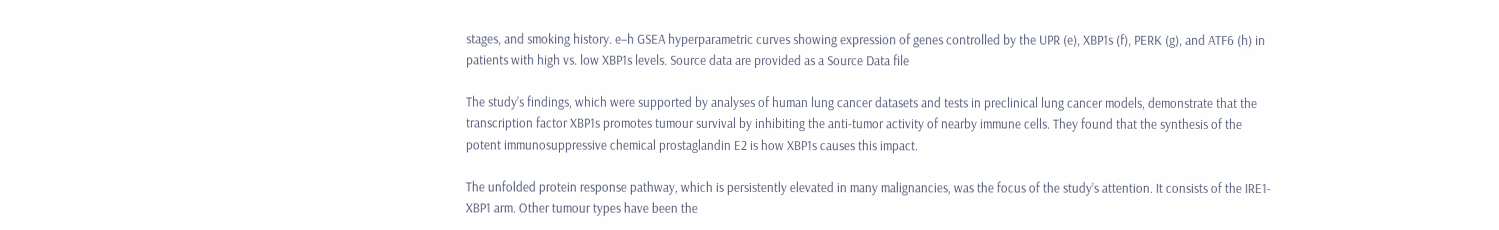stages, and smoking history. e–h GSEA hyperparametric curves showing expression of genes controlled by the UPR (e), XBP1s (f), PERK (g), and ATF6 (h) in patients with high vs. low XBP1s levels. Source data are provided as a Source Data file

The study’s findings, which were supported by analyses of human lung cancer datasets and tests in preclinical lung cancer models, demonstrate that the transcription factor XBP1s promotes tumour survival by inhibiting the anti-tumor activity of nearby immune cells. They found that the synthesis of the potent immunosuppressive chemical prostaglandin E2 is how XBP1s causes this impact.

The unfolded protein response pathway, which is persistently elevated in many malignancies, was the focus of the study’s attention. It consists of the IRE1-XBP1 arm. Other tumour types have been the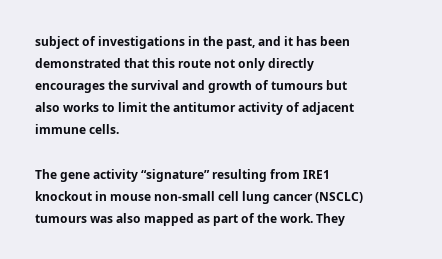subject of investigations in the past, and it has been demonstrated that this route not only directly encourages the survival and growth of tumours but also works to limit the antitumor activity of adjacent immune cells.

The gene activity “signature” resulting from IRE1 knockout in mouse non-small cell lung cancer (NSCLC) tumours was also mapped as part of the work. They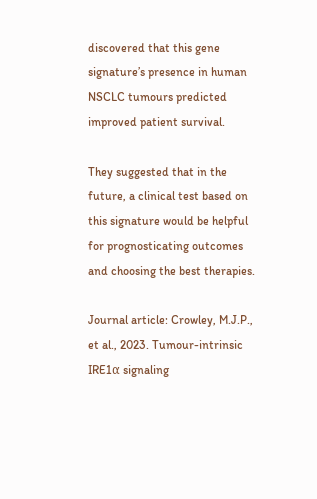discovered that this gene signature’s presence in human NSCLC tumours predicted improved patient survival.

They suggested that in the future, a clinical test based on this signature would be helpful for prognosticating outcomes and choosing the best therapies.

Journal article: Crowley, M.J.P., et al., 2023. Tumour-intrinsic IRE1α signaling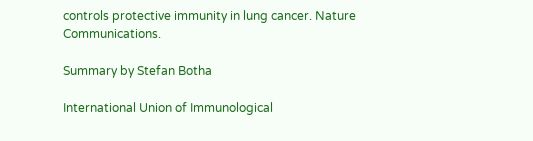controls protective immunity in lung cancer. Nature Communications.

Summary by Stefan Botha

International Union of Immunological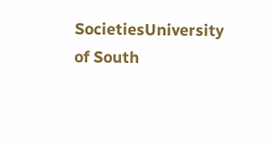SocietiesUniversity of South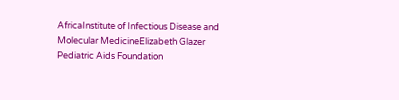AfricaInstitute of Infectious Disease and Molecular MedicineElizabeth Glazer Pediatric Aids Foundation